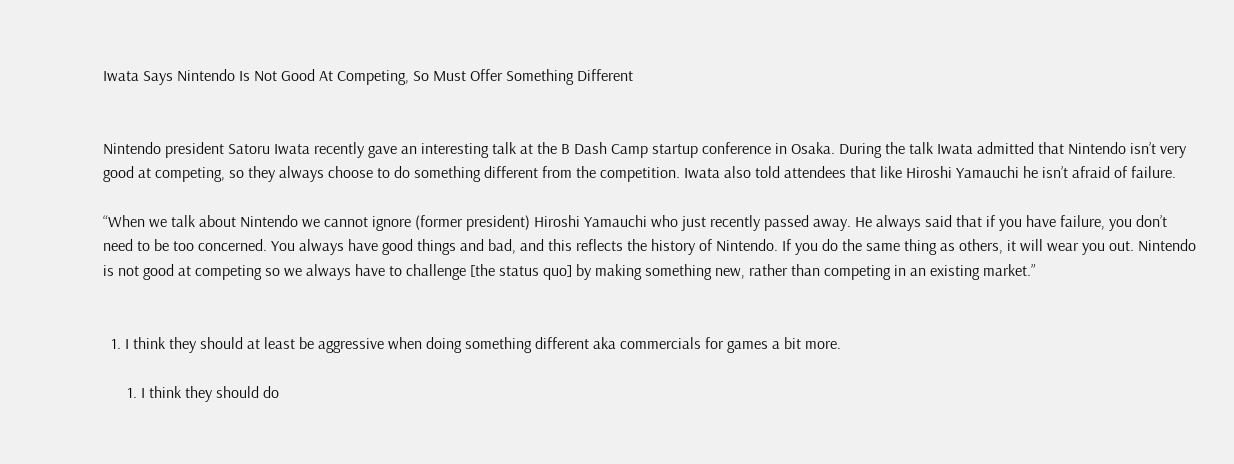Iwata Says Nintendo Is Not Good At Competing, So Must Offer Something Different


Nintendo president Satoru Iwata recently gave an interesting talk at the B Dash Camp startup conference in Osaka. During the talk Iwata admitted that Nintendo isn’t very good at competing, so they always choose to do something different from the competition. Iwata also told attendees that like Hiroshi Yamauchi he isn’t afraid of failure.

“When we talk about Nintendo we cannot ignore (former president) Hiroshi Yamauchi who just recently passed away. He always said that if you have failure, you don’t need to be too concerned. You always have good things and bad, and this reflects the history of Nintendo. If you do the same thing as others, it will wear you out. Nintendo is not good at competing so we always have to challenge [the status quo] by making something new, rather than competing in an existing market.”


  1. I think they should at least be aggressive when doing something different aka commercials for games a bit more.

      1. I think they should do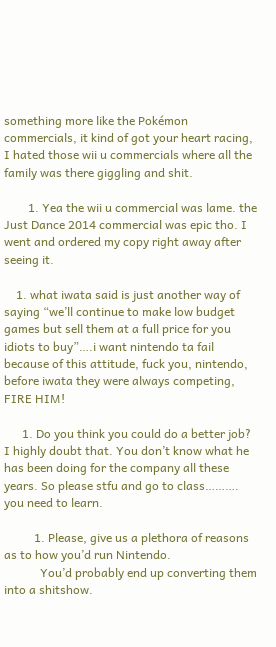something more like the Pokémon commercials, it kind of got your heart racing, I hated those wii u commercials where all the family was there giggling and shit.

        1. Yea the wii u commercial was lame. the Just Dance 2014 commercial was epic tho. I went and ordered my copy right away after seeing it.

    1. what iwata said is just another way of saying “we’ll continue to make low budget games but sell them at a full price for you idiots to buy”….i want nintendo ta fail because of this attitude, fuck you, nintendo, before iwata they were always competing, FIRE HIM!

      1. Do you think you could do a better job? I highly doubt that. You don’t know what he has been doing for the company all these years. So please stfu and go to class………. you need to learn.

          1. Please, give us a plethora of reasons as to how you’d run Nintendo.
            You’d probably end up converting them into a shitshow.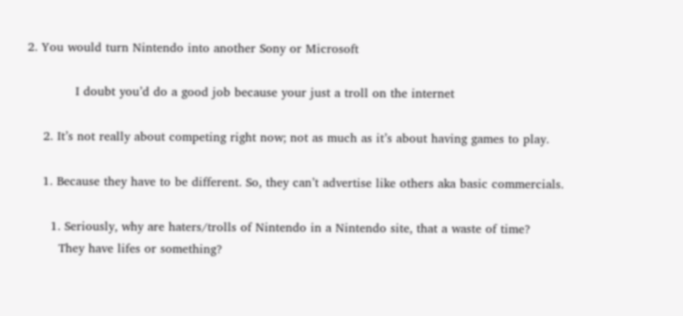2. You would turn Nintendo into another Sony or Microsoft

            I doubt you’d do a good job because your just a troll on the internet

    2. It’s not really about competing right now; not as much as it’s about having games to play.

    1. Because they have to be different. So, they can’t advertise like others aka basic commercials.

      1. Seriously, why are haters/trolls of Nintendo in a Nintendo site, that a waste of time?
        They have lifes or something?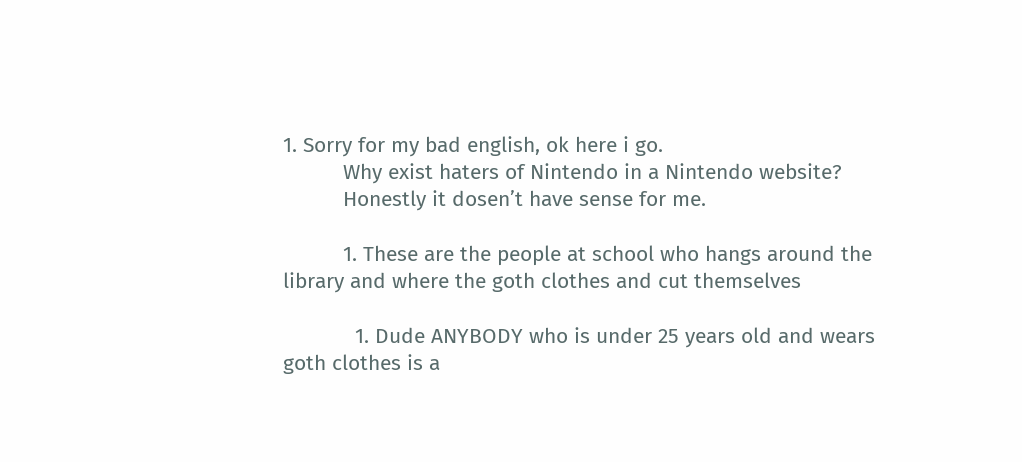1. Sorry for my bad english, ok here i go.
          Why exist haters of Nintendo in a Nintendo website?
          Honestly it dosen’t have sense for me.

          1. These are the people at school who hangs around the library and where the goth clothes and cut themselves

            1. Dude ANYBODY who is under 25 years old and wears goth clothes is a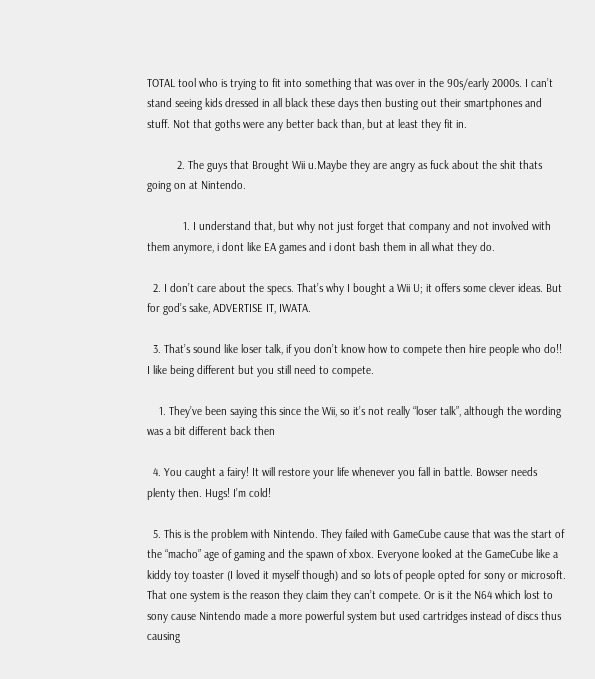TOTAL tool who is trying to fit into something that was over in the 90s/early 2000s. I can’t stand seeing kids dressed in all black these days then busting out their smartphones and stuff. Not that goths were any better back than, but at least they fit in.

          2. The guys that Brought Wii u.Maybe they are angry as fuck about the shit thats going on at Nintendo.

            1. I understand that, but why not just forget that company and not involved with them anymore, i dont like EA games and i dont bash them in all what they do.

  2. I don’t care about the specs. That’s why I bought a Wii U; it offers some clever ideas. But for god’s sake, ADVERTISE IT, IWATA.

  3. That’s sound like loser talk, if you don’t know how to compete then hire people who do!! I like being different but you still need to compete.

    1. They’ve been saying this since the Wii, so it’s not really “loser talk”, although the wording was a bit different back then

  4. You caught a fairy! It will restore your life whenever you fall in battle. Bowser needs plenty then. Hugs! I’m cold!

  5. This is the problem with Nintendo. They failed with GameCube cause that was the start of the “macho” age of gaming and the spawn of xbox. Everyone looked at the GameCube like a kiddy toy toaster (I loved it myself though) and so lots of people opted for sony or microsoft. That one system is the reason they claim they can’t compete. Or is it the N64 which lost to sony cause Nintendo made a more powerful system but used cartridges instead of discs thus causing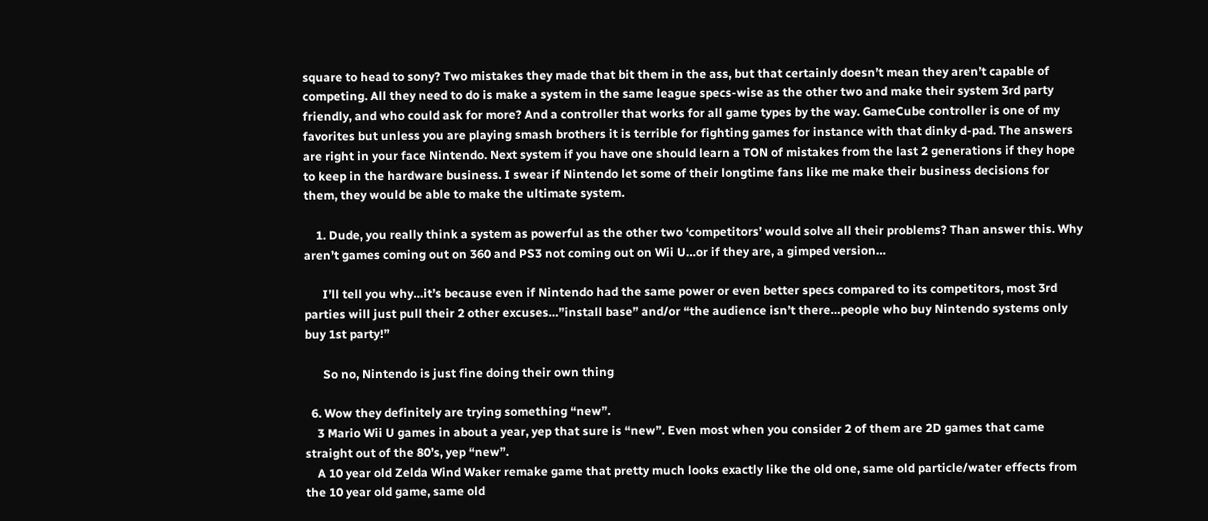square to head to sony? Two mistakes they made that bit them in the ass, but that certainly doesn’t mean they aren’t capable of competing. All they need to do is make a system in the same league specs-wise as the other two and make their system 3rd party friendly, and who could ask for more? And a controller that works for all game types by the way. GameCube controller is one of my favorites but unless you are playing smash brothers it is terrible for fighting games for instance with that dinky d-pad. The answers are right in your face Nintendo. Next system if you have one should learn a TON of mistakes from the last 2 generations if they hope to keep in the hardware business. I swear if Nintendo let some of their longtime fans like me make their business decisions for them, they would be able to make the ultimate system.

    1. Dude, you really think a system as powerful as the other two ‘competitors’ would solve all their problems? Than answer this. Why aren’t games coming out on 360 and PS3 not coming out on Wii U…or if they are, a gimped version…

      I’ll tell you why…it’s because even if Nintendo had the same power or even better specs compared to its competitors, most 3rd parties will just pull their 2 other excuses…”install base” and/or “the audience isn’t there…people who buy Nintendo systems only buy 1st party!”

      So no, Nintendo is just fine doing their own thing

  6. Wow they definitely are trying something “new”.
    3 Mario Wii U games in about a year, yep that sure is “new”. Even most when you consider 2 of them are 2D games that came straight out of the 80’s, yep “new”.
    A 10 year old Zelda Wind Waker remake game that pretty much looks exactly like the old one, same old particle/water effects from the 10 year old game, same old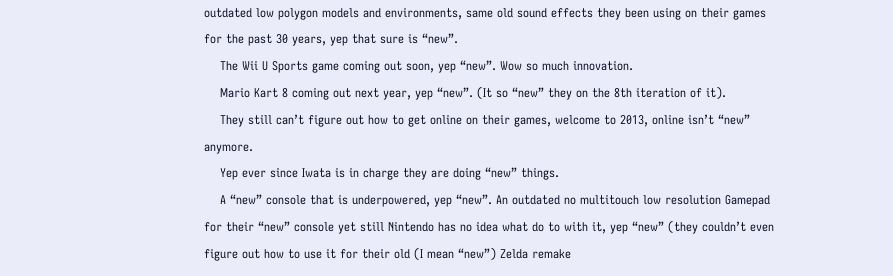outdated low polygon models and environments, same old sound effects they been using on their games for the past 30 years, yep that sure is “new”.
    The Wii U Sports game coming out soon, yep “new”. Wow so much innovation.
    Mario Kart 8 coming out next year, yep “new”. (It so “new” they on the 8th iteration of it).
    They still can’t figure out how to get online on their games, welcome to 2013, online isn’t “new” anymore.
    Yep ever since Iwata is in charge they are doing “new” things.
    A “new” console that is underpowered, yep “new”. An outdated no multitouch low resolution Gamepad for their “new” console yet still Nintendo has no idea what do to with it, yep “new” (they couldn’t even figure out how to use it for their old (I mean “new”) Zelda remake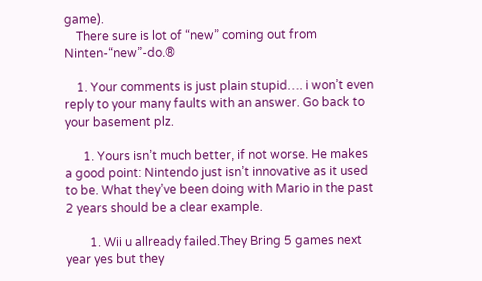game).
    There sure is lot of “new” coming out from Ninten-“new”-do.®

    1. Your comments is just plain stupid…. i won’t even reply to your many faults with an answer. Go back to your basement plz.

      1. Yours isn’t much better, if not worse. He makes a good point: Nintendo just isn’t innovative as it used to be. What they’ve been doing with Mario in the past 2 years should be a clear example.

        1. Wii u allready failed.They Bring 5 games next year yes but they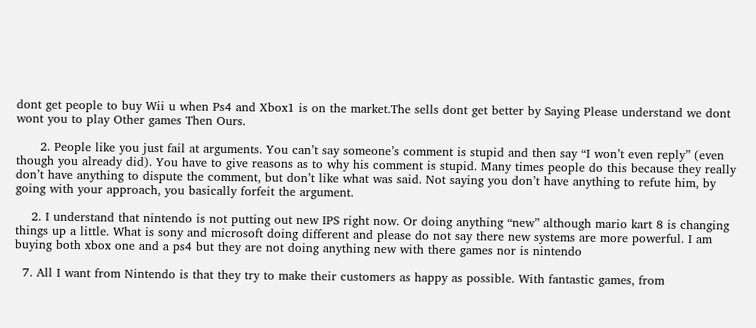dont get people to buy Wii u when Ps4 and Xbox1 is on the market.The sells dont get better by Saying Please understand we dont wont you to play Other games Then Ours.

      2. People like you just fail at arguments. You can’t say someone’s comment is stupid and then say “I won’t even reply” (even though you already did). You have to give reasons as to why his comment is stupid. Many times people do this because they really don’t have anything to dispute the comment, but don’t like what was said. Not saying you don’t have anything to refute him, by going with your approach, you basically forfeit the argument.

    2. I understand that nintendo is not putting out new IPS right now. Or doing anything “new” although mario kart 8 is changing things up a little. What is sony and microsoft doing different and please do not say there new systems are more powerful. I am buying both xbox one and a ps4 but they are not doing anything new with there games nor is nintendo

  7. All I want from Nintendo is that they try to make their customers as happy as possible. With fantastic games, from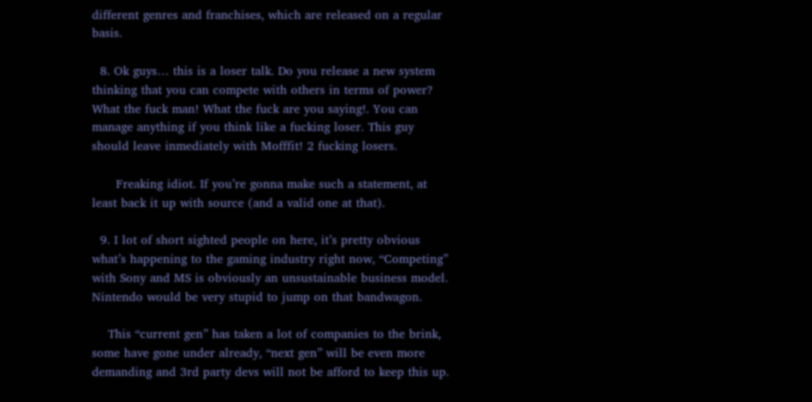different genres and franchises, which are released on a regular basis.

  8. Ok guys… this is a loser talk. Do you release a new system thinking that you can compete with others in terms of power? What the fuck man! What the fuck are you saying!. You can manage anything if you think like a fucking loser. This guy should leave inmediately with Mofffit! 2 fucking losers.

      Freaking idiot. If you’re gonna make such a statement, at least back it up with source (and a valid one at that).

  9. I lot of short sighted people on here, it’s pretty obvious what’s happening to the gaming industry right now, “Competing” with Sony and MS is obviously an unsustainable business model. Nintendo would be very stupid to jump on that bandwagon.

    This “current gen” has taken a lot of companies to the brink, some have gone under already, “next gen” will be even more demanding and 3rd party devs will not be afford to keep this up.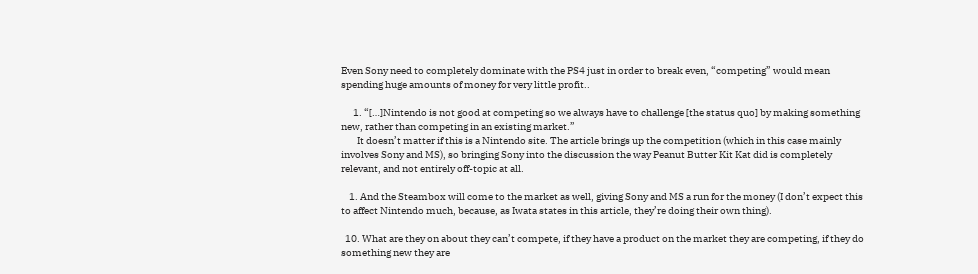Even Sony need to completely dominate with the PS4 just in order to break even, “competing” would mean spending huge amounts of money for very little profit..

      1. “[…]Nintendo is not good at competing so we always have to challenge [the status quo] by making something new, rather than competing in an existing market.”
        It doesn’t matter if this is a Nintendo site. The article brings up the competition (which in this case mainly involves Sony and MS), so bringing Sony into the discussion the way Peanut Butter Kit Kat did is completely relevant, and not entirely off-topic at all.

    1. And the Steambox will come to the market as well, giving Sony and MS a run for the money (I don’t expect this to affect Nintendo much, because, as Iwata states in this article, they’re doing their own thing).

  10. What are they on about they can’t compete, if they have a product on the market they are competing, if they do something new they are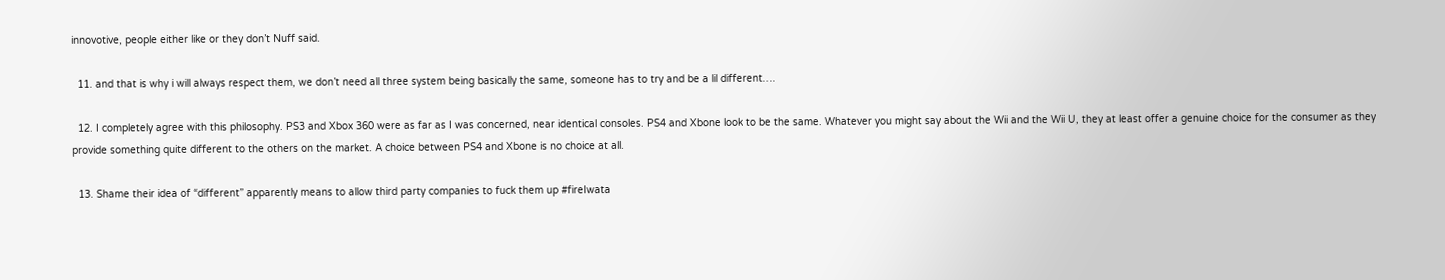innovotive, people either like or they don’t Nuff said.

  11. and that is why i will always respect them, we don’t need all three system being basically the same, someone has to try and be a lil different….

  12. I completely agree with this philosophy. PS3 and Xbox 360 were as far as I was concerned, near identical consoles. PS4 and Xbone look to be the same. Whatever you might say about the Wii and the Wii U, they at least offer a genuine choice for the consumer as they provide something quite different to the others on the market. A choice between PS4 and Xbone is no choice at all.

  13. Shame their idea of “different” apparently means to allow third party companies to fuck them up #fireIwata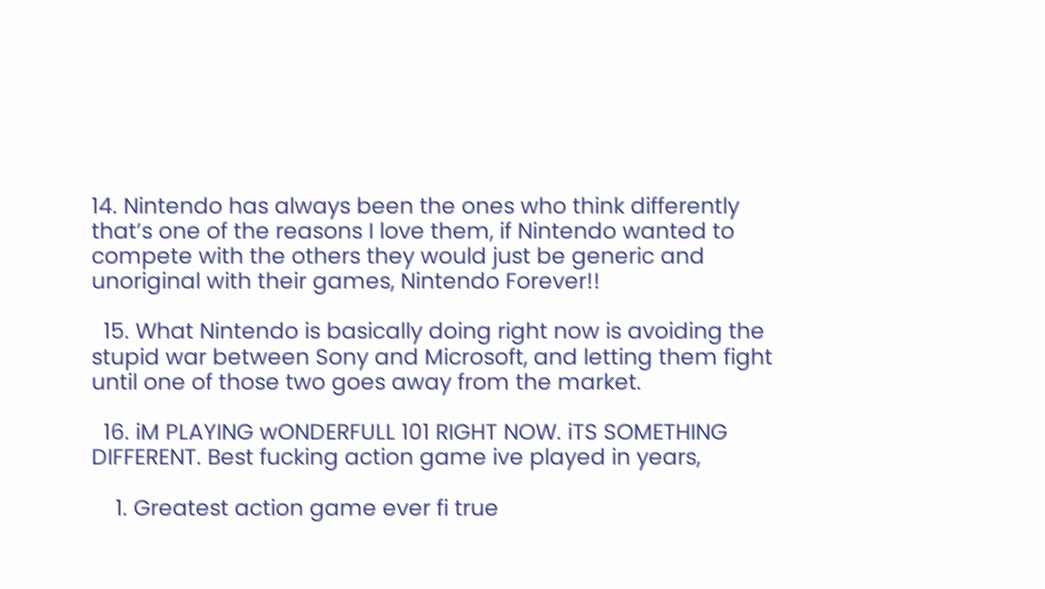14. Nintendo has always been the ones who think differently that’s one of the reasons I love them, if Nintendo wanted to compete with the others they would just be generic and unoriginal with their games, Nintendo Forever!!

  15. What Nintendo is basically doing right now is avoiding the stupid war between Sony and Microsoft, and letting them fight until one of those two goes away from the market.

  16. iM PLAYING wONDERFULL 101 RIGHT NOW. iTS SOMETHING DIFFERENT. Best fucking action game ive played in years,

    1. Greatest action game ever fi true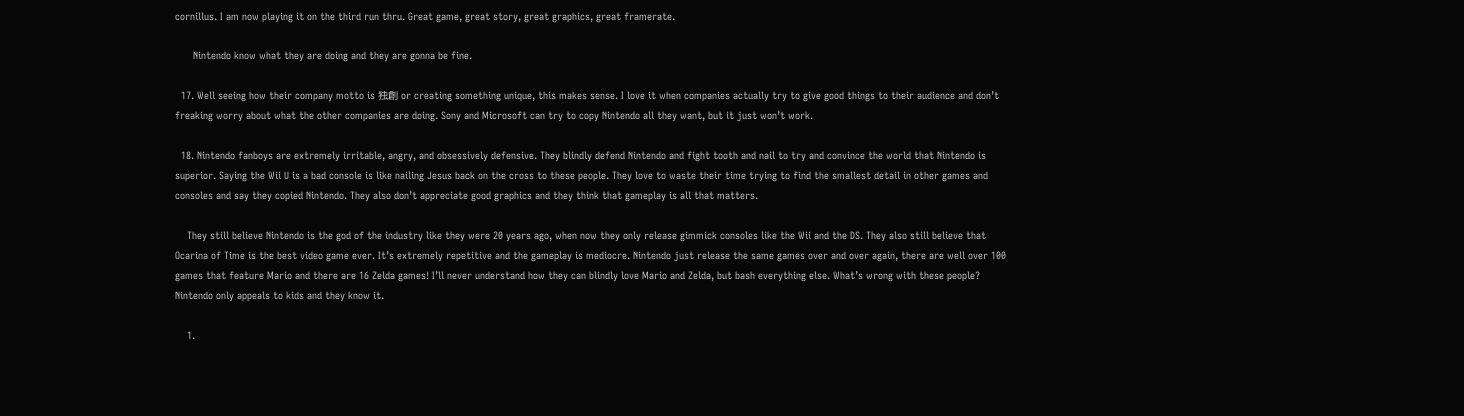cornillus. I am now playing it on the third run thru. Great game, great story, great graphics, great framerate.

      Nintendo know what they are doing and they are gonna be fine.

  17. Well seeing how their company motto is 独創 or creating something unique, this makes sense. I love it when companies actually try to give good things to their audience and don’t freaking worry about what the other companies are doing. Sony and Microsoft can try to copy Nintendo all they want, but it just won’t work.

  18. Nintendo fanboys are extremely irritable, angry, and obsessively defensive. They blindly defend Nintendo and fight tooth and nail to try and convince the world that Nintendo is superior. Saying the Wii U is a bad console is like nailing Jesus back on the cross to these people. They love to waste their time trying to find the smallest detail in other games and consoles and say they copied Nintendo. They also don’t appreciate good graphics and they think that gameplay is all that matters.

    They still believe Nintendo is the god of the industry like they were 20 years ago, when now they only release gimmick consoles like the Wii and the DS. They also still believe that Ocarina of Time is the best video game ever. It’s extremely repetitive and the gameplay is mediocre. Nintendo just release the same games over and over again, there are well over 100 games that feature Mario and there are 16 Zelda games! I’ll never understand how they can blindly love Mario and Zelda, but bash everything else. What’s wrong with these people? Nintendo only appeals to kids and they know it.

    1.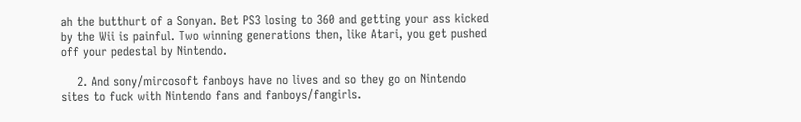ah the butthurt of a Sonyan. Bet PS3 losing to 360 and getting your ass kicked by the Wii is painful. Two winning generations then, like Atari, you get pushed off your pedestal by Nintendo.

    2. And sony/mircosoft fanboys have no lives and so they go on Nintendo sites to fuck with Nintendo fans and fanboys/fangirls.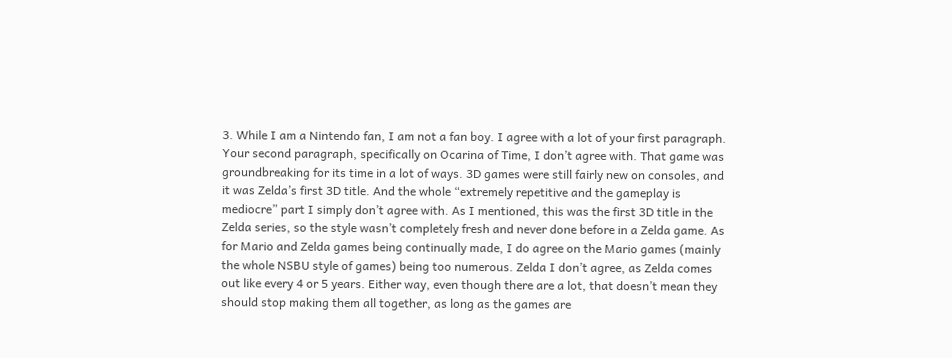3. While I am a Nintendo fan, I am not a fan boy. I agree with a lot of your first paragraph. Your second paragraph, specifically on Ocarina of Time, I don’t agree with. That game was groundbreaking for its time in a lot of ways. 3D games were still fairly new on consoles, and it was Zelda’s first 3D title. And the whole “extremely repetitive and the gameplay is mediocre” part I simply don’t agree with. As I mentioned, this was the first 3D title in the Zelda series, so the style wasn’t completely fresh and never done before in a Zelda game. As for Mario and Zelda games being continually made, I do agree on the Mario games (mainly the whole NSBU style of games) being too numerous. Zelda I don’t agree, as Zelda comes out like every 4 or 5 years. Either way, even though there are a lot, that doesn’t mean they should stop making them all together, as long as the games are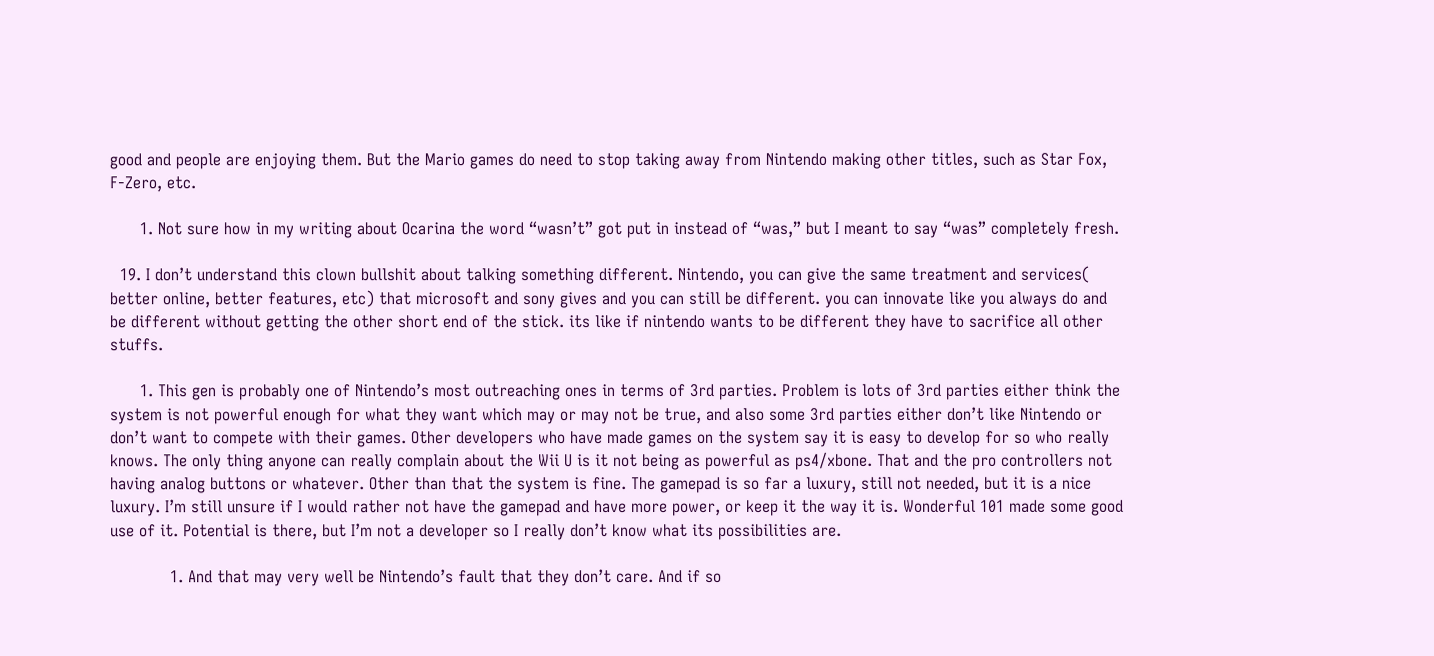good and people are enjoying them. But the Mario games do need to stop taking away from Nintendo making other titles, such as Star Fox, F-Zero, etc.

      1. Not sure how in my writing about Ocarina the word “wasn’t” got put in instead of “was,” but I meant to say “was” completely fresh.

  19. I don’t understand this clown bullshit about talking something different. Nintendo, you can give the same treatment and services( better online, better features, etc) that microsoft and sony gives and you can still be different. you can innovate like you always do and be different without getting the other short end of the stick. its like if nintendo wants to be different they have to sacrifice all other stuffs.

      1. This gen is probably one of Nintendo’s most outreaching ones in terms of 3rd parties. Problem is lots of 3rd parties either think the system is not powerful enough for what they want which may or may not be true, and also some 3rd parties either don’t like Nintendo or don’t want to compete with their games. Other developers who have made games on the system say it is easy to develop for so who really knows. The only thing anyone can really complain about the Wii U is it not being as powerful as ps4/xbone. That and the pro controllers not having analog buttons or whatever. Other than that the system is fine. The gamepad is so far a luxury, still not needed, but it is a nice luxury. I’m still unsure if I would rather not have the gamepad and have more power, or keep it the way it is. Wonderful 101 made some good use of it. Potential is there, but I’m not a developer so I really don’t know what its possibilities are.

            1. And that may very well be Nintendo’s fault that they don’t care. And if so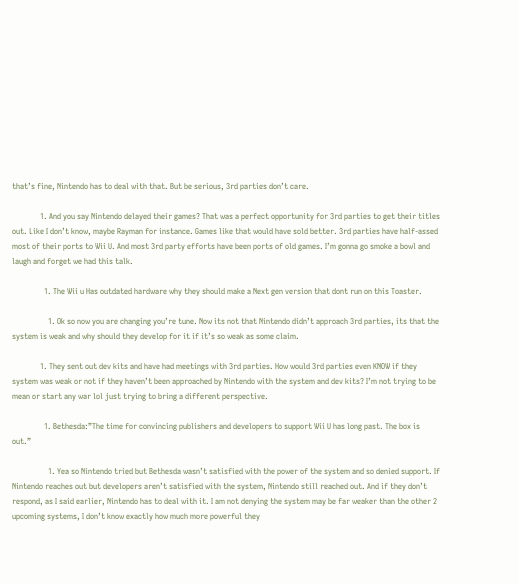that’s fine, Nintendo has to deal with that. But be serious, 3rd parties don’t care.

              1. And you say Nintendo delayed their games? That was a perfect opportunity for 3rd parties to get their titles out. Like I don’t know, maybe Rayman for instance. Games like that would have sold better. 3rd parties have half-assed most of their ports to Wii U. And most 3rd party efforts have been ports of old games. I’m gonna go smoke a bowl and laugh and forget we had this talk.

                1. The Wii u Has outdated hardware why they should make a Next gen version that dont run on this Toaster.

                  1. Ok so now you are changing you’re tune. Now its not that Nintendo didn’t approach 3rd parties, its that the system is weak and why should they develop for it if it’s so weak as some claim.

              1. They sent out dev kits and have had meetings with 3rd parties. How would 3rd parties even KNOW if they system was weak or not if they haven’t been approached by Nintendo with the system and dev kits? I’m not trying to be mean or start any war lol just trying to bring a different perspective.

                1. Bethesda:”The time for convincing publishers and developers to support Wii U has long past. The box is out.”

                  1. Yea so Nintendo tried but Bethesda wasn’t satisfied with the power of the system and so denied support. If Nintendo reaches out but developers aren’t satisfied with the system, Nintendo still reached out. And if they don’t respond, as I said earlier, Nintendo has to deal with it. I am not denying the system may be far weaker than the other 2 upcoming systems, I don’t know exactly how much more powerful they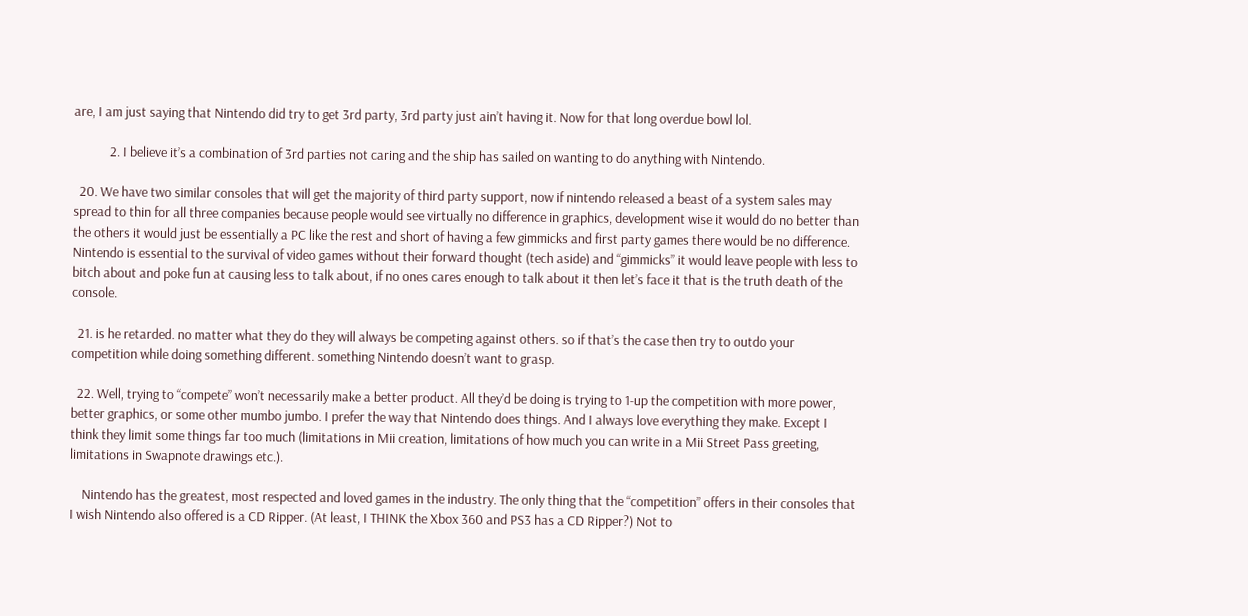are, I am just saying that Nintendo did try to get 3rd party, 3rd party just ain’t having it. Now for that long overdue bowl lol.

            2. I believe it’s a combination of 3rd parties not caring and the ship has sailed on wanting to do anything with Nintendo.

  20. We have two similar consoles that will get the majority of third party support, now if nintendo released a beast of a system sales may spread to thin for all three companies because people would see virtually no difference in graphics, development wise it would do no better than the others it would just be essentially a PC like the rest and short of having a few gimmicks and first party games there would be no difference. Nintendo is essential to the survival of video games without their forward thought (tech aside) and “gimmicks” it would leave people with less to bitch about and poke fun at causing less to talk about, if no ones cares enough to talk about it then let’s face it that is the truth death of the console.

  21. is he retarded. no matter what they do they will always be competing against others. so if that’s the case then try to outdo your competition while doing something different. something Nintendo doesn’t want to grasp.

  22. Well, trying to “compete” won’t necessarily make a better product. All they’d be doing is trying to 1-up the competition with more power, better graphics, or some other mumbo jumbo. I prefer the way that Nintendo does things. And I always love everything they make. Except I think they limit some things far too much (limitations in Mii creation, limitations of how much you can write in a Mii Street Pass greeting, limitations in Swapnote drawings etc.).

    Nintendo has the greatest, most respected and loved games in the industry. The only thing that the “competition” offers in their consoles that I wish Nintendo also offered is a CD Ripper. (At least, I THINK the Xbox 360 and PS3 has a CD Ripper?) Not to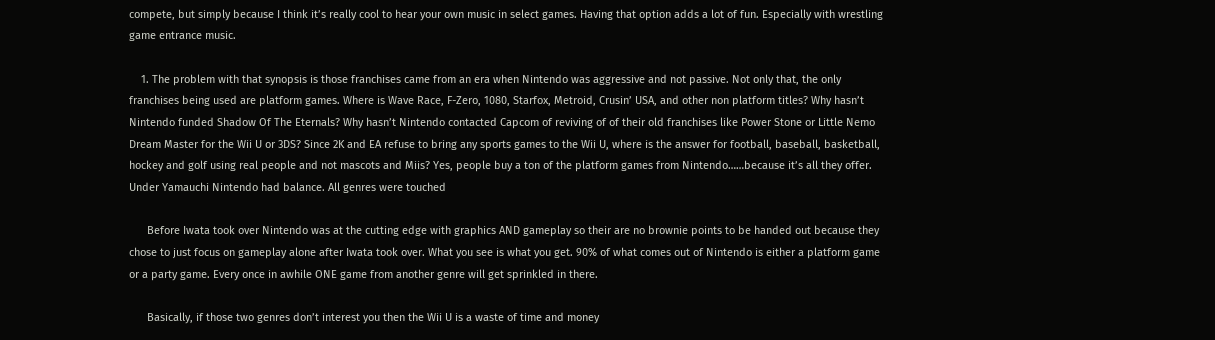compete, but simply because I think it’s really cool to hear your own music in select games. Having that option adds a lot of fun. Especially with wrestling game entrance music.

    1. The problem with that synopsis is those franchises came from an era when Nintendo was aggressive and not passive. Not only that, the only franchises being used are platform games. Where is Wave Race, F-Zero, 1080, Starfox, Metroid, Crusin’ USA, and other non platform titles? Why hasn’t Nintendo funded Shadow Of The Eternals? Why hasn’t Nintendo contacted Capcom of reviving of of their old franchises like Power Stone or Little Nemo Dream Master for the Wii U or 3DS? Since 2K and EA refuse to bring any sports games to the Wii U, where is the answer for football, baseball, basketball, hockey and golf using real people and not mascots and Miis? Yes, people buy a ton of the platform games from Nintendo……because it’s all they offer. Under Yamauchi Nintendo had balance. All genres were touched

      Before Iwata took over Nintendo was at the cutting edge with graphics AND gameplay so their are no brownie points to be handed out because they chose to just focus on gameplay alone after Iwata took over. What you see is what you get. 90% of what comes out of Nintendo is either a platform game or a party game. Every once in awhile ONE game from another genre will get sprinkled in there.

      Basically, if those two genres don’t interest you then the Wii U is a waste of time and money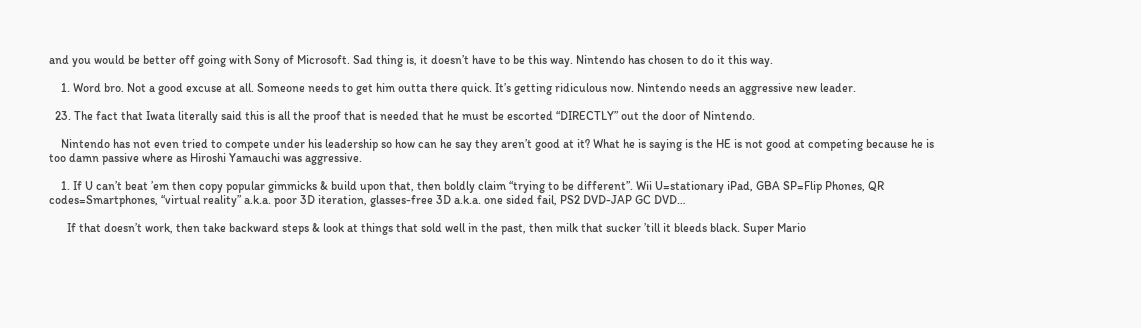and you would be better off going with Sony of Microsoft. Sad thing is, it doesn’t have to be this way. Nintendo has chosen to do it this way.

    1. Word bro. Not a good excuse at all. Someone needs to get him outta there quick. It’s getting ridiculous now. Nintendo needs an aggressive new leader.

  23. The fact that Iwata literally said this is all the proof that is needed that he must be escorted “DIRECTLY” out the door of Nintendo.

    Nintendo has not even tried to compete under his leadership so how can he say they aren’t good at it? What he is saying is the HE is not good at competing because he is too damn passive where as Hiroshi Yamauchi was aggressive.

    1. If U can’t beat ’em then copy popular gimmicks & build upon that, then boldly claim “trying to be different”. Wii U=stationary iPad, GBA SP=Flip Phones, QR codes=Smartphones, “virtual reality” a.k.a. poor 3D iteration, glasses-free 3D a.k.a. one sided fail, PS2 DVD-JAP GC DVD…

      If that doesn’t work, then take backward steps & look at things that sold well in the past, then milk that sucker ’till it bleeds black. Super Mario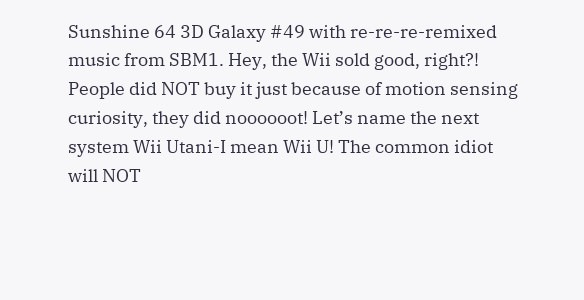Sunshine 64 3D Galaxy #49 with re-re-re-remixed music from SBM1. Hey, the Wii sold good, right?! People did NOT buy it just because of motion sensing curiosity, they did noooooot! Let’s name the next system Wii Utani-I mean Wii U! The common idiot will NOT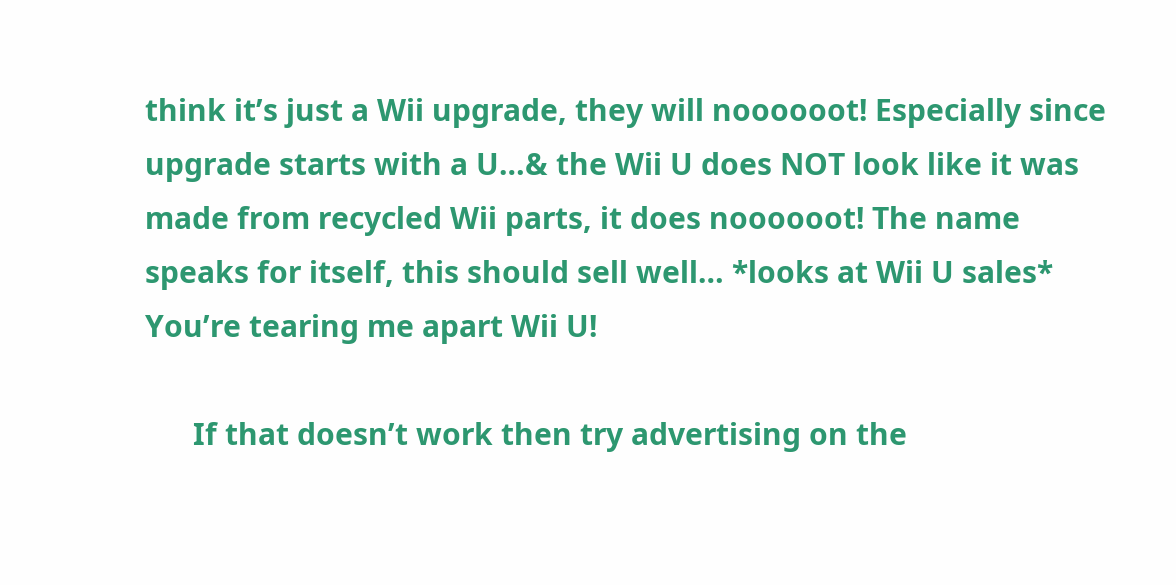think it’s just a Wii upgrade, they will noooooot! Especially since upgrade starts with a U…& the Wii U does NOT look like it was made from recycled Wii parts, it does noooooot! The name speaks for itself, this should sell well… *looks at Wii U sales* You’re tearing me apart Wii U!

      If that doesn’t work then try advertising on the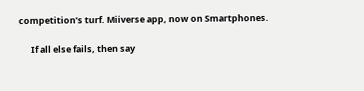competition’s turf. Miiverse app, now on Smartphones.

      If all else fails, then say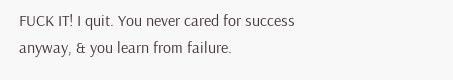FUCK IT! I quit. You never cared for success anyway, & you learn from failure.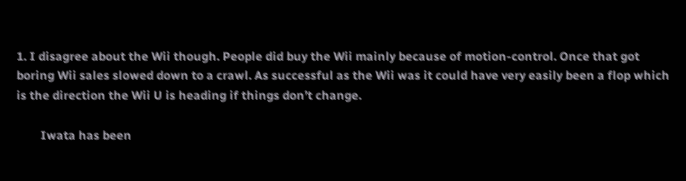1. I disagree about the Wii though. People did buy the Wii mainly because of motion-control. Once that got boring Wii sales slowed down to a crawl. As successful as the Wii was it could have very easily been a flop which is the direction the Wii U is heading if things don’t change.

        Iwata has been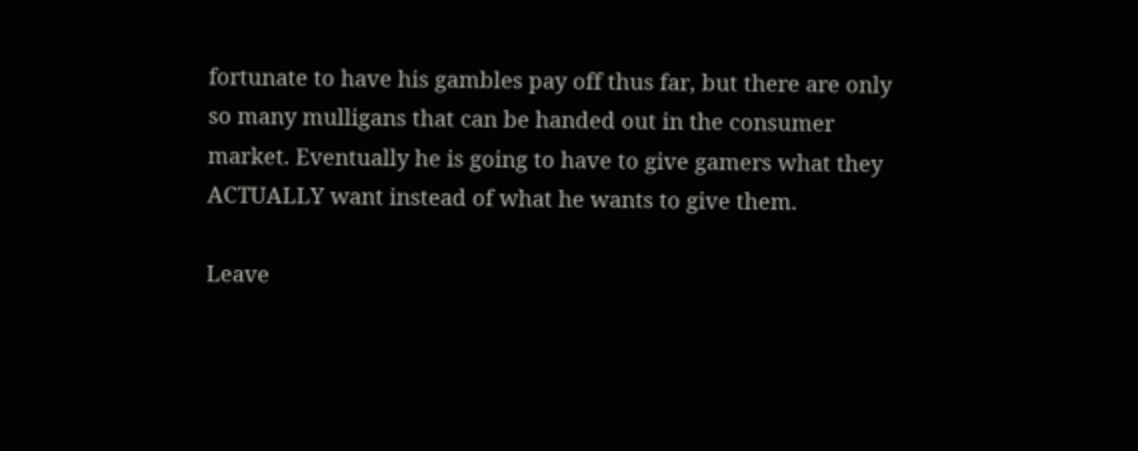fortunate to have his gambles pay off thus far, but there are only so many mulligans that can be handed out in the consumer market. Eventually he is going to have to give gamers what they ACTUALLY want instead of what he wants to give them.

Leave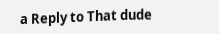a Reply to That dude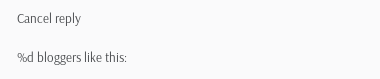Cancel reply

%d bloggers like this: